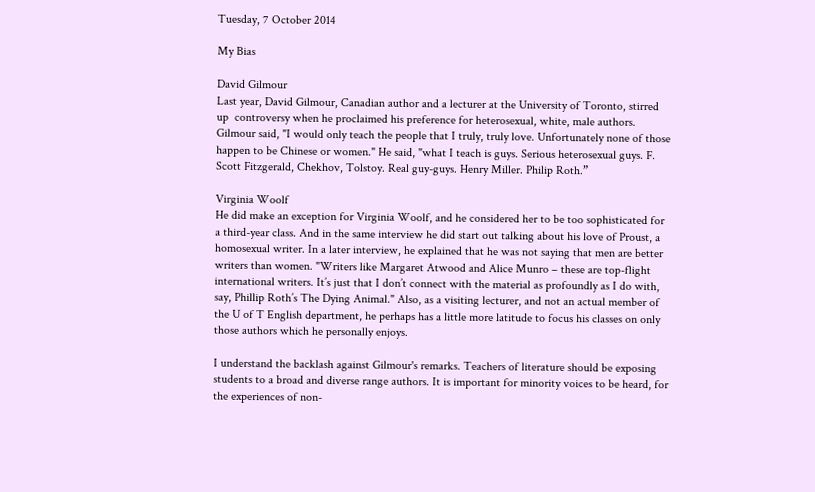Tuesday, 7 October 2014

My Bias

David Gilmour
Last year, David Gilmour, Canadian author and a lecturer at the University of Toronto, stirred up  controversy when he proclaimed his preference for heterosexual, white, male authors.  Gilmour said, "I would only teach the people that I truly, truly love. Unfortunately none of those happen to be Chinese or women." He said, "what I teach is guys. Serious heterosexual guys. F. Scott Fitzgerald, Chekhov, Tolstoy. Real guy-guys. Henry Miller. Philip Roth.”

Virginia Woolf
He did make an exception for Virginia Woolf, and he considered her to be too sophisticated for a third-year class. And in the same interview he did start out talking about his love of Proust, a homosexual writer. In a later interview, he explained that he was not saying that men are better writers than women. "Writers like Margaret Atwood and Alice Munro – these are top-flight international writers. It’s just that I don’t connect with the material as profoundly as I do with, say, Phillip Roth’s The Dying Animal." Also, as a visiting lecturer, and not an actual member of the U of T English department, he perhaps has a little more latitude to focus his classes on only those authors which he personally enjoys.

I understand the backlash against Gilmour's remarks. Teachers of literature should be exposing students to a broad and diverse range authors. It is important for minority voices to be heard, for the experiences of non-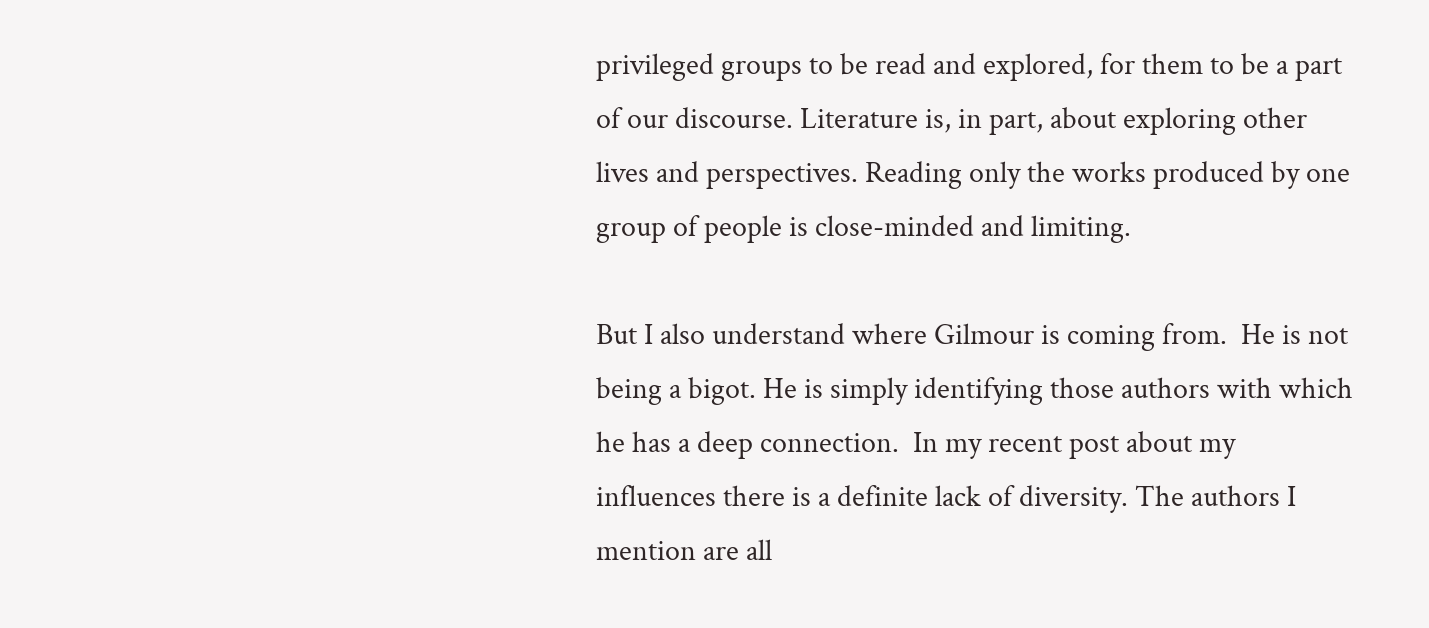privileged groups to be read and explored, for them to be a part of our discourse. Literature is, in part, about exploring other lives and perspectives. Reading only the works produced by one group of people is close-minded and limiting.

But I also understand where Gilmour is coming from.  He is not being a bigot. He is simply identifying those authors with which he has a deep connection.  In my recent post about my influences there is a definite lack of diversity. The authors I mention are all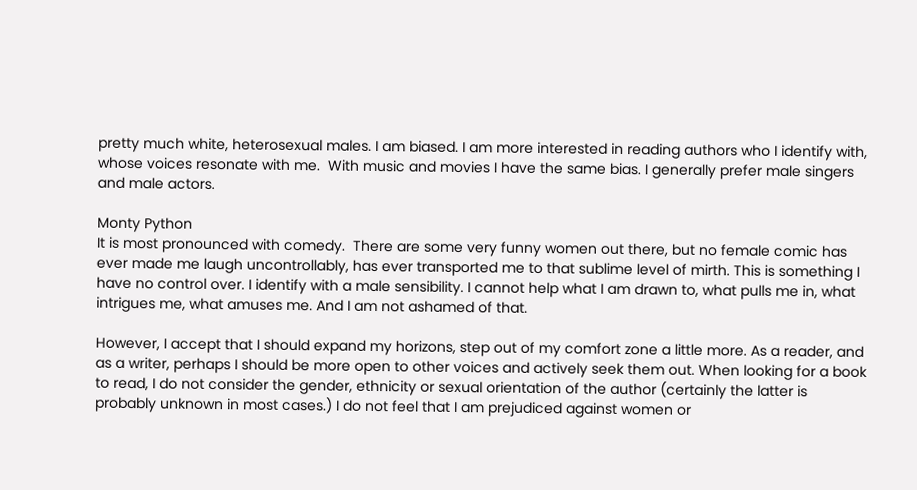pretty much white, heterosexual males. I am biased. I am more interested in reading authors who I identify with, whose voices resonate with me.  With music and movies I have the same bias. I generally prefer male singers and male actors.

Monty Python
It is most pronounced with comedy.  There are some very funny women out there, but no female comic has ever made me laugh uncontrollably, has ever transported me to that sublime level of mirth. This is something I have no control over. I identify with a male sensibility. I cannot help what I am drawn to, what pulls me in, what intrigues me, what amuses me. And I am not ashamed of that.

However, I accept that I should expand my horizons, step out of my comfort zone a little more. As a reader, and as a writer, perhaps I should be more open to other voices and actively seek them out. When looking for a book to read, I do not consider the gender, ethnicity or sexual orientation of the author (certainly the latter is probably unknown in most cases.) I do not feel that I am prejudiced against women or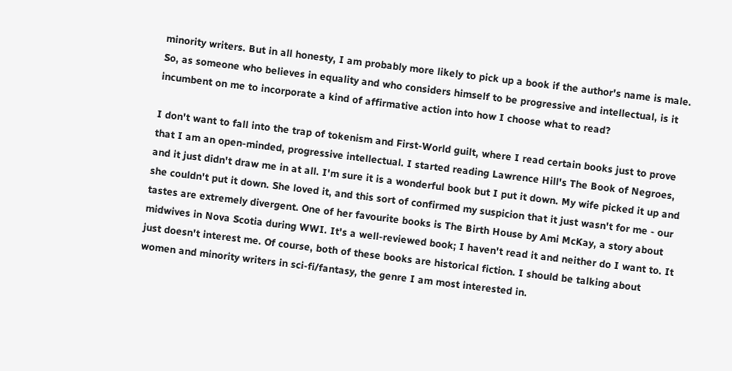minority writers. But in all honesty, I am probably more likely to pick up a book if the author's name is male. So, as someone who believes in equality and who considers himself to be progressive and intellectual, is it incumbent on me to incorporate a kind of affirmative action into how I choose what to read?

I don't want to fall into the trap of tokenism and First-World guilt, where I read certain books just to prove that I am an open-minded, progressive intellectual. I started reading Lawrence Hill's The Book of Negroes, and it just didn't draw me in at all. I'm sure it is a wonderful book but I put it down. My wife picked it up and she couldn't put it down. She loved it, and this sort of confirmed my suspicion that it just wasn't for me - our tastes are extremely divergent. One of her favourite books is The Birth House by Ami McKay, a story about midwives in Nova Scotia during WWI. It's a well-reviewed book; I haven't read it and neither do I want to. It just doesn't interest me. Of course, both of these books are historical fiction. I should be talking about women and minority writers in sci-fi/fantasy, the genre I am most interested in.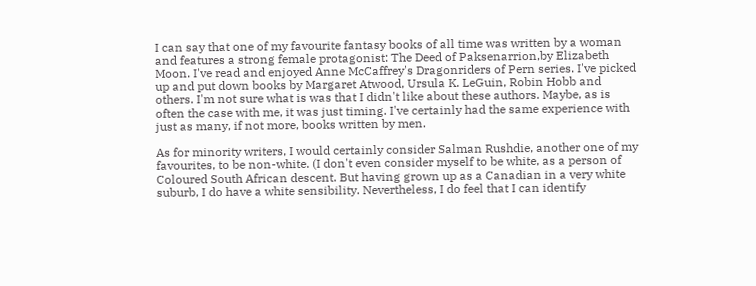I can say that one of my favourite fantasy books of all time was written by a woman and features a strong female protagonist: The Deed of Paksenarrion,by Elizabeth Moon. I've read and enjoyed Anne McCaffrey's Dragonriders of Pern series. I've picked up and put down books by Margaret Atwood, Ursula K. LeGuin, Robin Hobb and others. I'm not sure what is was that I didn't like about these authors. Maybe, as is often the case with me, it was just timing. I've certainly had the same experience with just as many, if not more, books written by men.

As for minority writers, I would certainly consider Salman Rushdie, another one of my favourites, to be non-white. (I don't even consider myself to be white, as a person of Coloured South African descent. But having grown up as a Canadian in a very white suburb, I do have a white sensibility. Nevertheless, I do feel that I can identify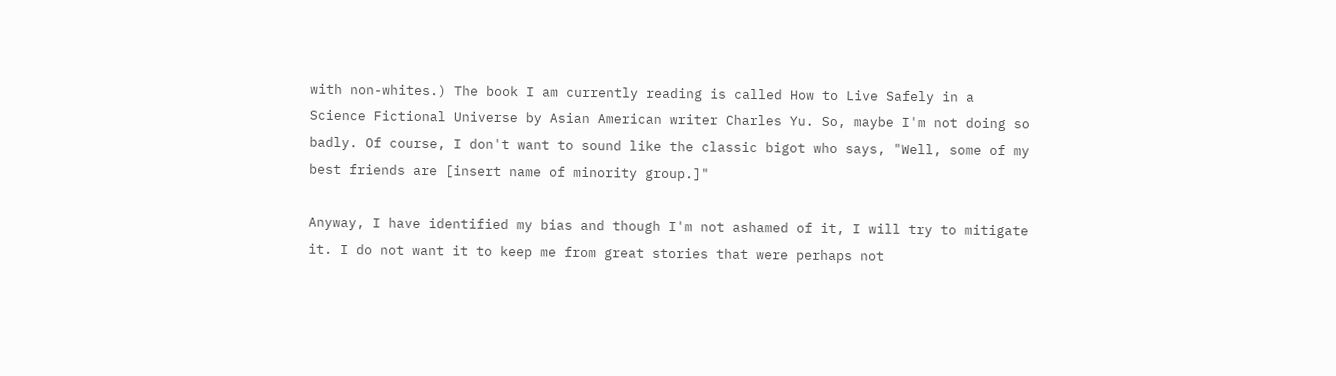with non-whites.) The book I am currently reading is called How to Live Safely in a Science Fictional Universe by Asian American writer Charles Yu. So, maybe I'm not doing so badly. Of course, I don't want to sound like the classic bigot who says, "Well, some of my best friends are [insert name of minority group.]"

Anyway, I have identified my bias and though I'm not ashamed of it, I will try to mitigate it. I do not want it to keep me from great stories that were perhaps not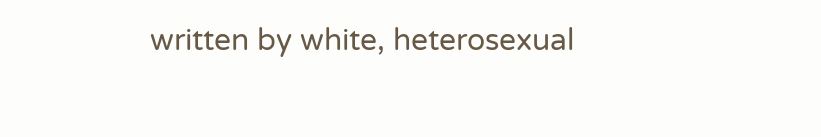written by white, heterosexual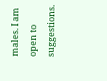males. I am open to suggestions.